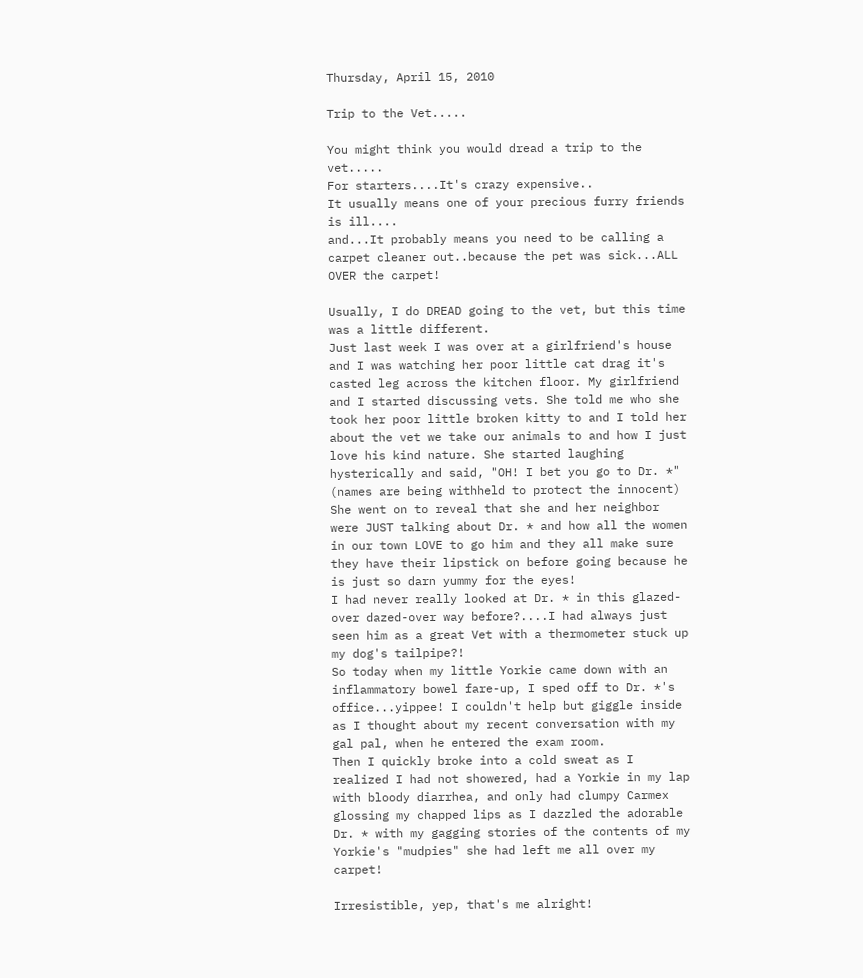Thursday, April 15, 2010

Trip to the Vet.....

You might think you would dread a trip to the vet.....
For starters....It's crazy expensive..
It usually means one of your precious furry friends is ill....
and...It probably means you need to be calling a carpet cleaner out..because the pet was sick...ALL OVER the carpet!

Usually, I do DREAD going to the vet, but this time was a little different.
Just last week I was over at a girlfriend's house and I was watching her poor little cat drag it's casted leg across the kitchen floor. My girlfriend and I started discussing vets. She told me who she took her poor little broken kitty to and I told her about the vet we take our animals to and how I just love his kind nature. She started laughing hysterically and said, "OH! I bet you go to Dr. *" (names are being withheld to protect the innocent) She went on to reveal that she and her neighbor were JUST talking about Dr. * and how all the women in our town LOVE to go him and they all make sure they have their lipstick on before going because he is just so darn yummy for the eyes!
I had never really looked at Dr. * in this glazed-over dazed-over way before?....I had always just seen him as a great Vet with a thermometer stuck up my dog's tailpipe?!
So today when my little Yorkie came down with an inflammatory bowel fare-up, I sped off to Dr. *'s office...yippee! I couldn't help but giggle inside as I thought about my recent conversation with my gal pal, when he entered the exam room.
Then I quickly broke into a cold sweat as I realized I had not showered, had a Yorkie in my lap with bloody diarrhea, and only had clumpy Carmex glossing my chapped lips as I dazzled the adorable Dr. * with my gagging stories of the contents of my Yorkie's "mudpies" she had left me all over my carpet!

Irresistible, yep, that's me alright!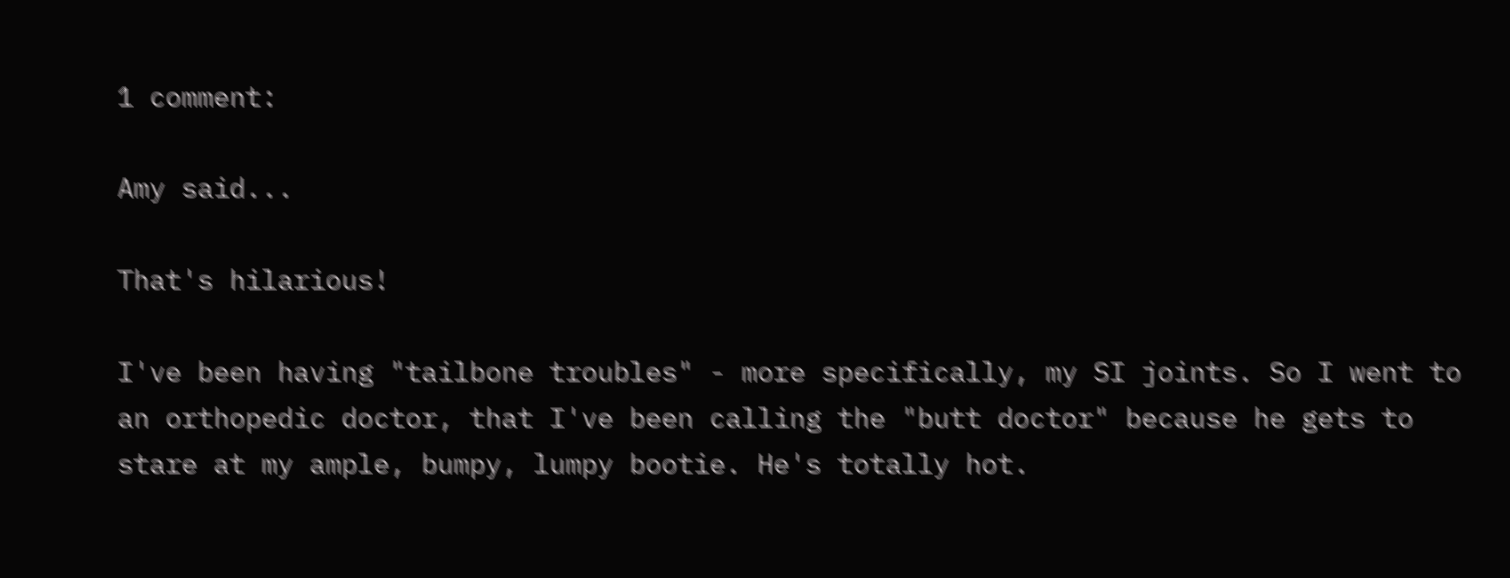1 comment:

Amy said...

That's hilarious!

I've been having "tailbone troubles" - more specifically, my SI joints. So I went to an orthopedic doctor, that I've been calling the "butt doctor" because he gets to stare at my ample, bumpy, lumpy bootie. He's totally hot.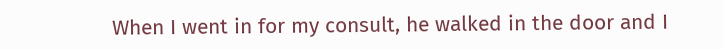When I went in for my consult, he walked in the door and I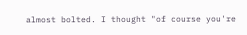almost bolted. I thought "of course you're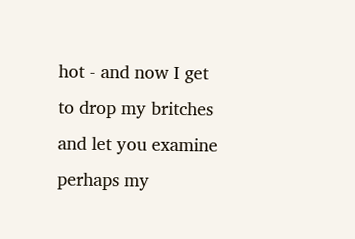hot - and now I get to drop my britches and let you examine perhaps my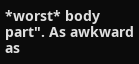*worst* body part". As awkward as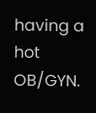having a hot OB/GYN.